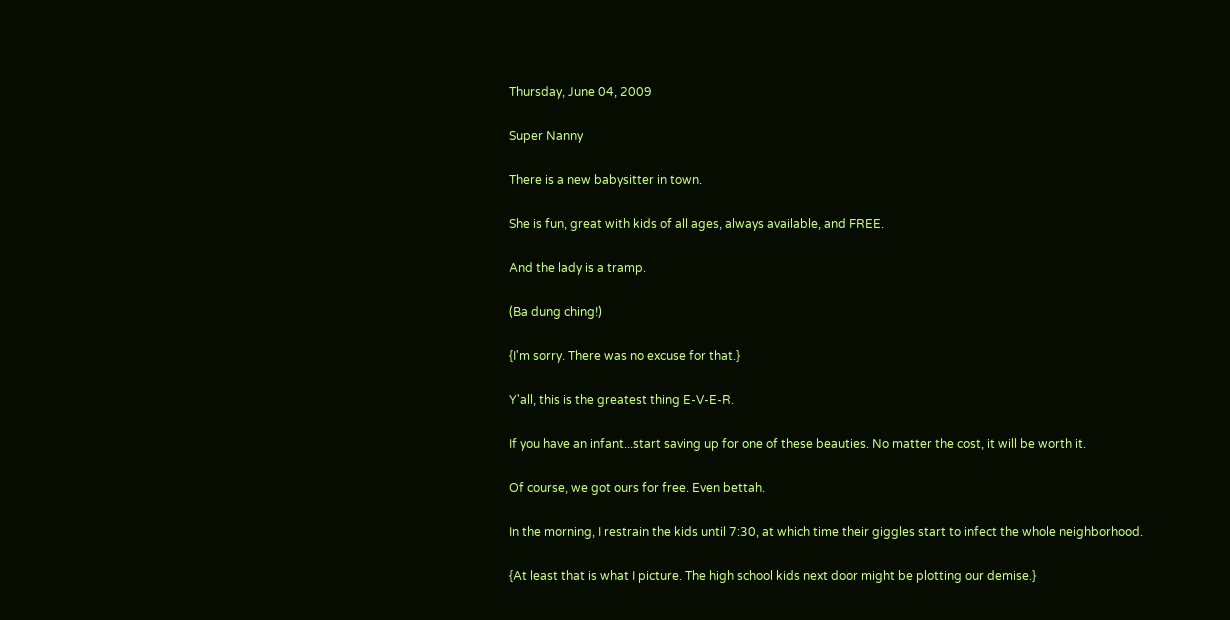Thursday, June 04, 2009

Super Nanny

There is a new babysitter in town.

She is fun, great with kids of all ages, always available, and FREE.

And the lady is a tramp.

(Ba dung ching!)

{I'm sorry. There was no excuse for that.}

Y'all, this is the greatest thing E-V-E-R.

If you have an infant...start saving up for one of these beauties. No matter the cost, it will be worth it.

Of course, we got ours for free. Even bettah.

In the morning, I restrain the kids until 7:30, at which time their giggles start to infect the whole neighborhood.

{At least that is what I picture. The high school kids next door might be plotting our demise.}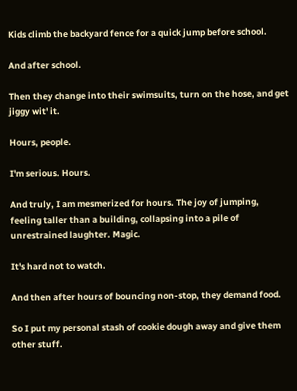Kids climb the backyard fence for a quick jump before school.

And after school.

Then they change into their swimsuits, turn on the hose, and get jiggy wit' it.

Hours, people.

I'm serious. Hours.

And truly, I am mesmerized for hours. The joy of jumping, feeling taller than a building, collapsing into a pile of unrestrained laughter. Magic.

It's hard not to watch.

And then after hours of bouncing non-stop, they demand food.

So I put my personal stash of cookie dough away and give them other stuff.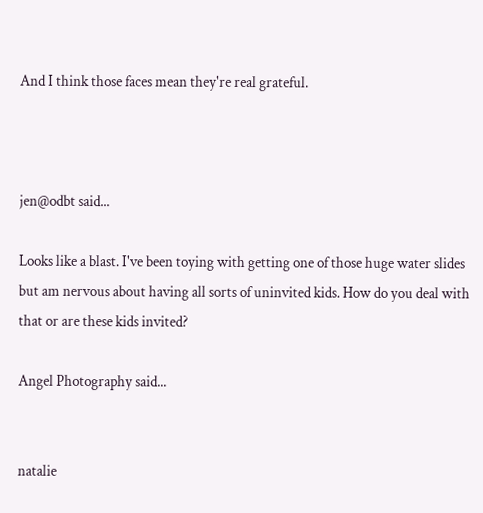And I think those faces mean they're real grateful.



jen@odbt said...

Looks like a blast. I've been toying with getting one of those huge water slides but am nervous about having all sorts of uninvited kids. How do you deal with that or are these kids invited?

Angel Photography said...


natalie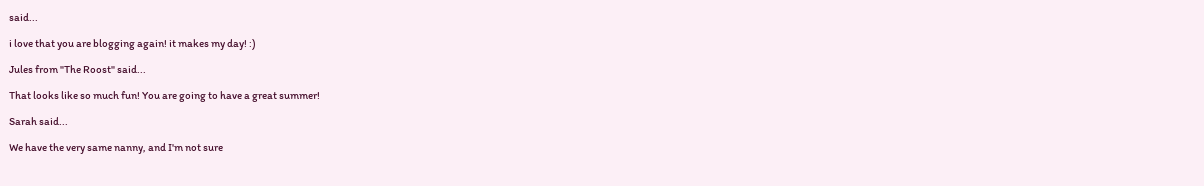said...

i love that you are blogging again! it makes my day! :)

Jules from "The Roost" said...

That looks like so much fun! You are going to have a great summer!

Sarah said...

We have the very same nanny, and I'm not sure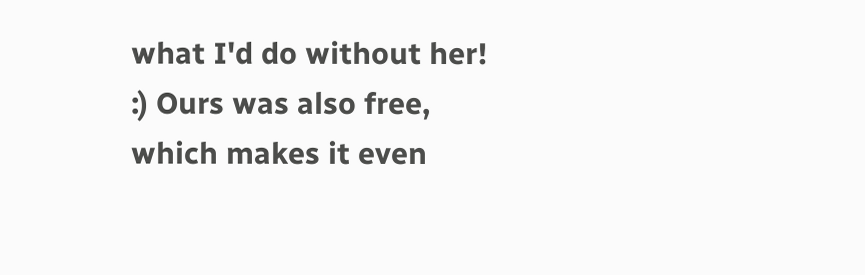what I'd do without her! :) Ours was also free, which makes it even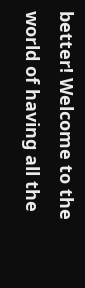better! Welcome to the world of having all the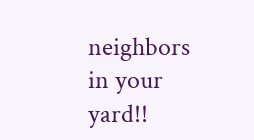neighbors in your yard!!